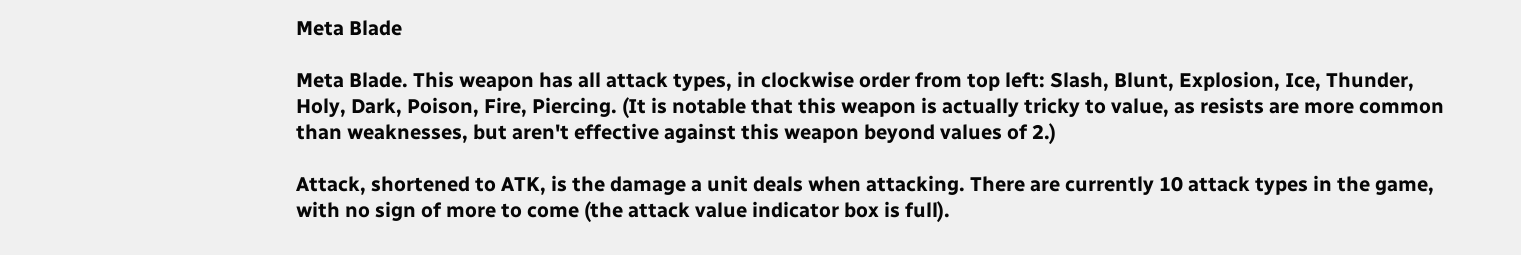Meta Blade

Meta Blade. This weapon has all attack types, in clockwise order from top left: Slash, Blunt, Explosion, Ice, Thunder, Holy, Dark, Poison, Fire, Piercing. (It is notable that this weapon is actually tricky to value, as resists are more common than weaknesses, but aren't effective against this weapon beyond values of 2.)

Attack, shortened to ATK, is the damage a unit deals when attacking. There are currently 10 attack types in the game, with no sign of more to come (the attack value indicator box is full).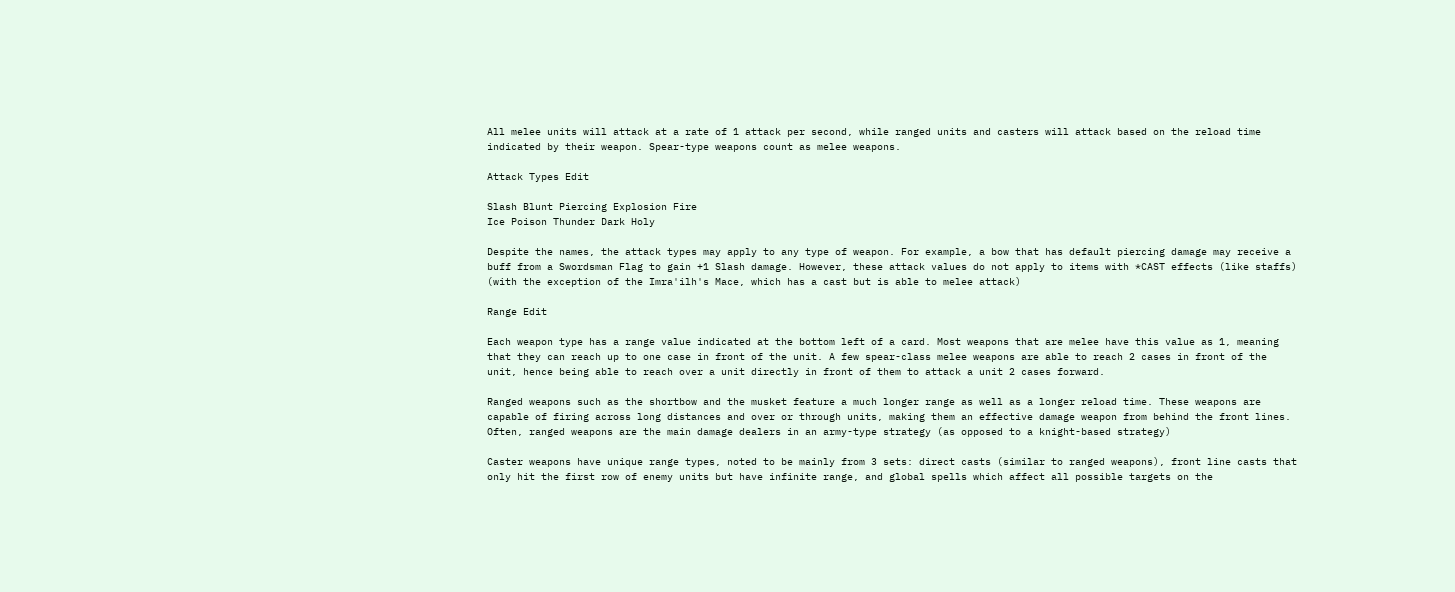All melee units will attack at a rate of 1 attack per second, while ranged units and casters will attack based on the reload time indicated by their weapon. Spear-type weapons count as melee weapons.

Attack Types Edit

Slash Blunt Piercing Explosion Fire
Ice Poison Thunder Dark Holy

Despite the names, the attack types may apply to any type of weapon. For example, a bow that has default piercing damage may receive a buff from a Swordsman Flag to gain +1 Slash damage. However, these attack values do not apply to items with *CAST effects (like staffs) (with the exception of the Imra'ilh's Mace, which has a cast but is able to melee attack)

Range Edit

Each weapon type has a range value indicated at the bottom left of a card. Most weapons that are melee have this value as 1, meaning that they can reach up to one case in front of the unit. A few spear-class melee weapons are able to reach 2 cases in front of the unit, hence being able to reach over a unit directly in front of them to attack a unit 2 cases forward.

Ranged weapons such as the shortbow and the musket feature a much longer range as well as a longer reload time. These weapons are capable of firing across long distances and over or through units, making them an effective damage weapon from behind the front lines. Often, ranged weapons are the main damage dealers in an army-type strategy (as opposed to a knight-based strategy)

Caster weapons have unique range types, noted to be mainly from 3 sets: direct casts (similar to ranged weapons), front line casts that only hit the first row of enemy units but have infinite range, and global spells which affect all possible targets on the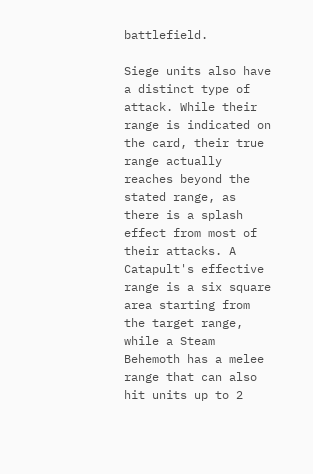battlefield.

Siege units also have a distinct type of attack. While their range is indicated on the card, their true range actually reaches beyond the stated range, as there is a splash effect from most of their attacks. A Catapult's effective range is a six square area starting from the target range, while a Steam Behemoth has a melee range that can also hit units up to 2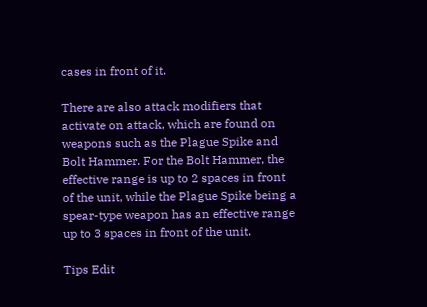cases in front of it.

There are also attack modifiers that activate on attack, which are found on weapons such as the Plague Spike and Bolt Hammer. For the Bolt Hammer, the effective range is up to 2 spaces in front of the unit, while the Plague Spike being a spear-type weapon has an effective range up to 3 spaces in front of the unit.

Tips Edit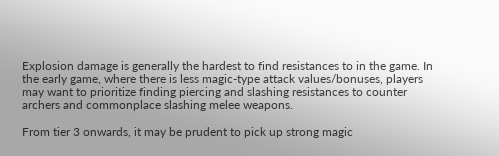Explosion damage is generally the hardest to find resistances to in the game. In the early game, where there is less magic-type attack values/bonuses, players may want to prioritize finding piercing and slashing resistances to counter archers and commonplace slashing melee weapons.

From tier 3 onwards, it may be prudent to pick up strong magic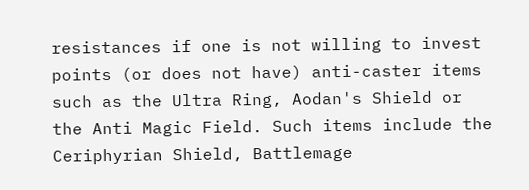resistances if one is not willing to invest points (or does not have) anti-caster items such as the Ultra Ring, Aodan's Shield or the Anti Magic Field. Such items include the Ceriphyrian Shield, Battlemage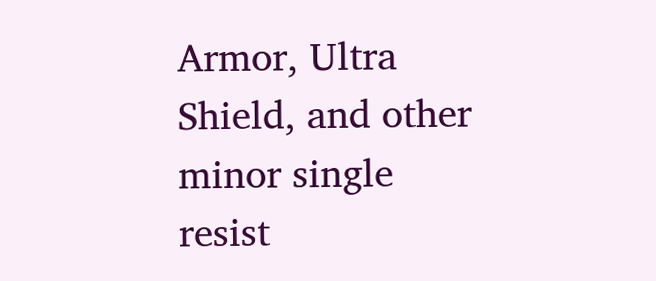Armor, Ultra Shield, and other minor single resist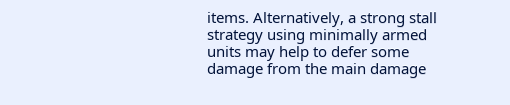items. Alternatively, a strong stall strategy using minimally armed units may help to defer some damage from the main damage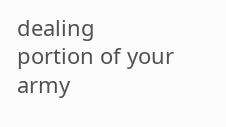dealing portion of your army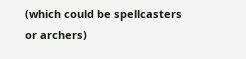(which could be spellcasters or archers)